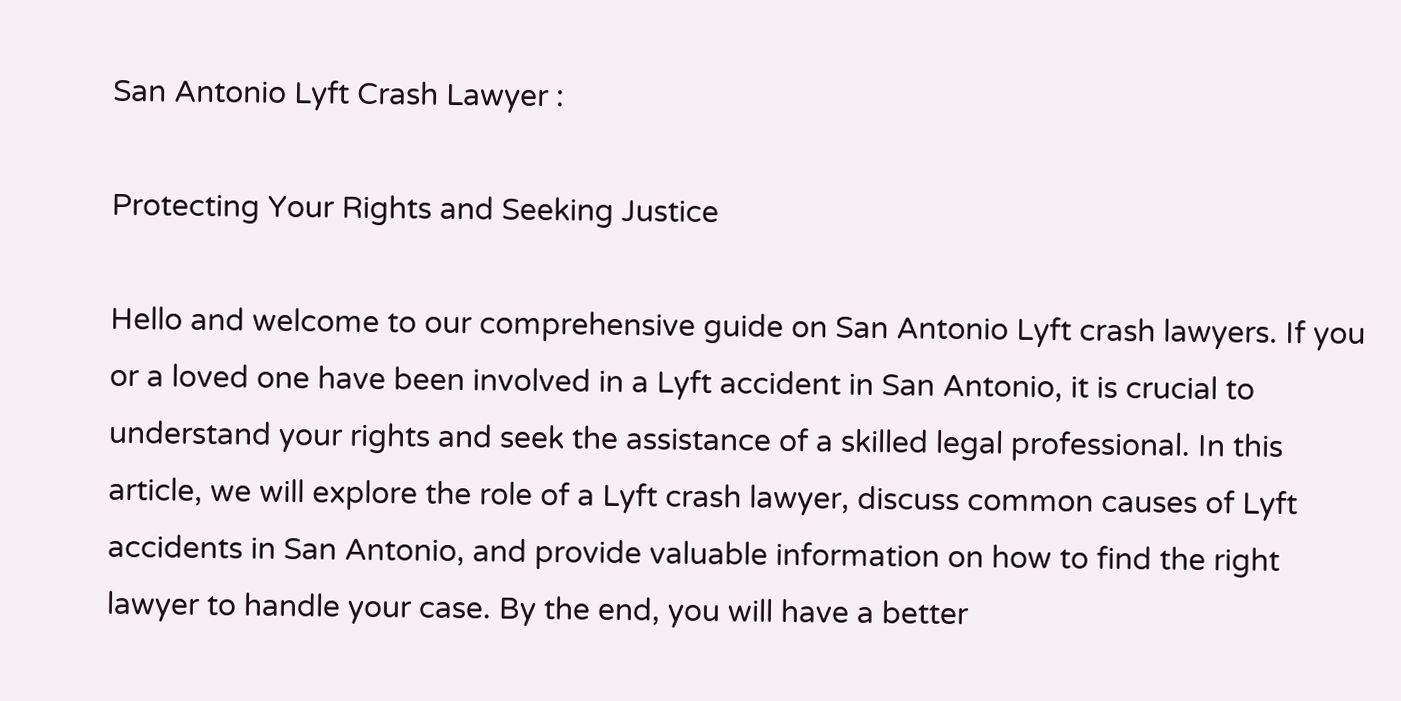San Antonio Lyft Crash Lawyer :

Protecting Your Rights and Seeking Justice

Hello and welcome to our comprehensive guide on San Antonio Lyft crash lawyers. If you or a loved one have been involved in a Lyft accident in San Antonio, it is crucial to understand your rights and seek the assistance of a skilled legal professional. In this article, we will explore the role of a Lyft crash lawyer, discuss common causes of Lyft accidents in San Antonio, and provide valuable information on how to find the right lawyer to handle your case. By the end, you will have a better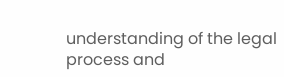understanding of the legal process and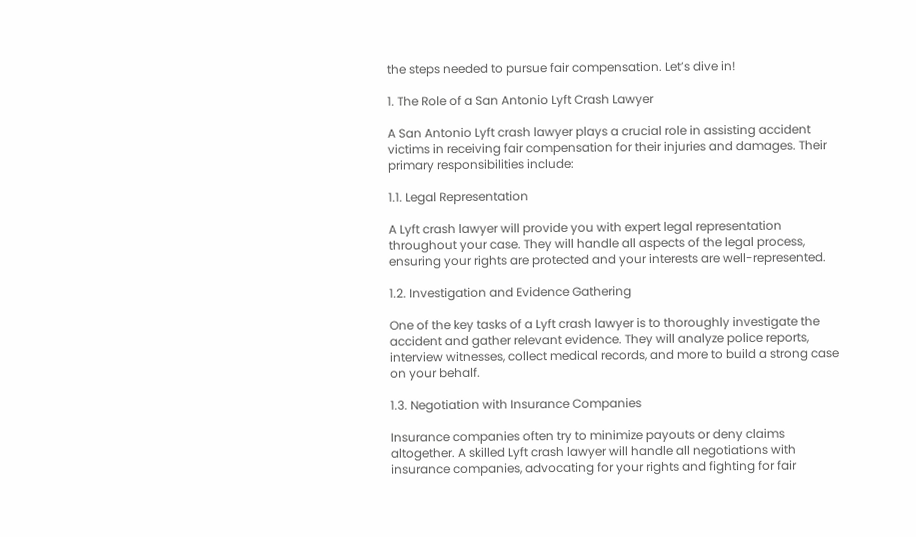the steps needed to pursue fair compensation. Let’s dive in!

1. The Role of a San Antonio Lyft Crash Lawyer

A San Antonio Lyft crash lawyer plays a crucial role in assisting accident victims in receiving fair compensation for their injuries and damages. Their primary responsibilities include:

1.1. Legal Representation

A Lyft crash lawyer will provide you with expert legal representation throughout your case. They will handle all aspects of the legal process, ensuring your rights are protected and your interests are well-represented.

1.2. Investigation and Evidence Gathering

One of the key tasks of a Lyft crash lawyer is to thoroughly investigate the accident and gather relevant evidence. They will analyze police reports, interview witnesses, collect medical records, and more to build a strong case on your behalf.

1.3. Negotiation with Insurance Companies

Insurance companies often try to minimize payouts or deny claims altogether. A skilled Lyft crash lawyer will handle all negotiations with insurance companies, advocating for your rights and fighting for fair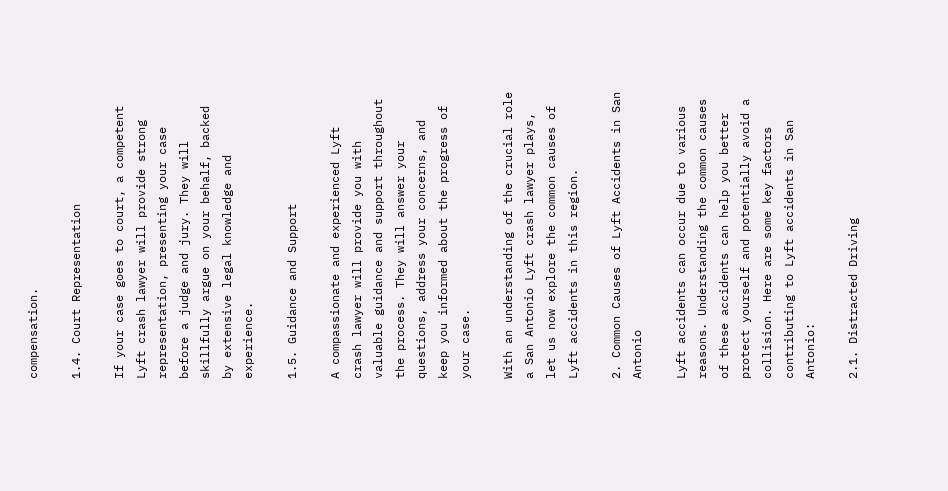compensation.

1.4. Court Representation

If your case goes to court, a competent Lyft crash lawyer will provide strong representation, presenting your case before a judge and jury. They will skillfully argue on your behalf, backed by extensive legal knowledge and experience.

1.5. Guidance and Support

A compassionate and experienced Lyft crash lawyer will provide you with valuable guidance and support throughout the process. They will answer your questions, address your concerns, and keep you informed about the progress of your case.

With an understanding of the crucial role a San Antonio Lyft crash lawyer plays, let us now explore the common causes of Lyft accidents in this region.

2. Common Causes of Lyft Accidents in San Antonio

Lyft accidents can occur due to various reasons. Understanding the common causes of these accidents can help you better protect yourself and potentially avoid a collision. Here are some key factors contributing to Lyft accidents in San Antonio:

2.1. Distracted Driving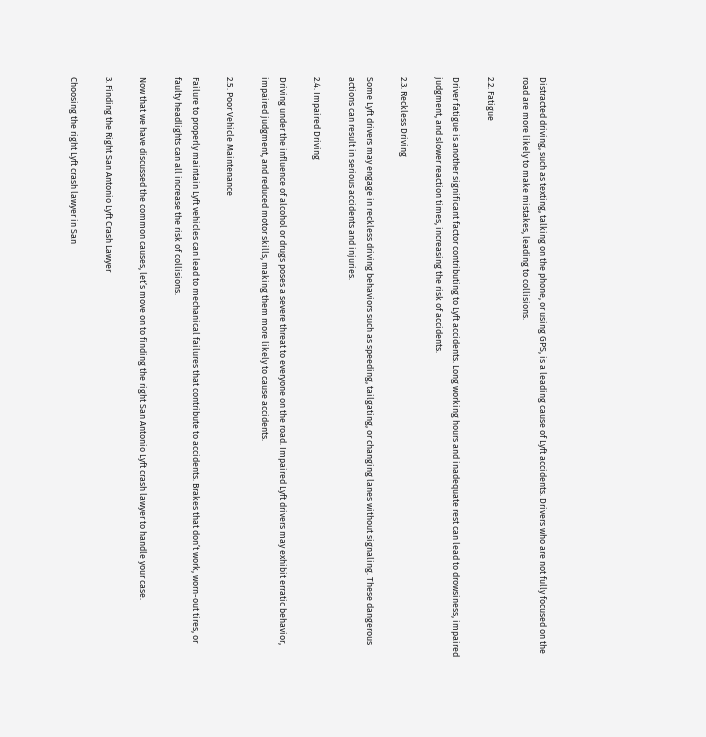Distracted driving, such as texting, talking on the phone, or using GPS, is a leading cause of Lyft accidents. Drivers who are not fully focused on the road are more likely to make mistakes, leading to collisions.

2.2. Fatigue

Driver fatigue is another significant factor contributing to Lyft accidents. Long working hours and inadequate rest can lead to drowsiness, impaired judgment, and slower reaction times, increasing the risk of accidents.

2.3. Reckless Driving

Some Lyft drivers may engage in reckless driving behaviors such as speeding, tailgating, or changing lanes without signaling. These dangerous actions can result in serious accidents and injuries.

2.4. Impaired Driving

Driving under the influence of alcohol or drugs poses a severe threat to everyone on the road. Impaired Lyft drivers may exhibit erratic behavior, impaired judgment, and reduced motor skills, making them more likely to cause accidents.

2.5. Poor Vehicle Maintenance

Failure to properly maintain Lyft vehicles can lead to mechanical failures that contribute to accidents. Brakes that don’t work, worn-out tires, or faulty headlights can all increase the risk of collisions.

Now that we have discussed the common causes, let’s move on to finding the right San Antonio Lyft crash lawyer to handle your case.

3. Finding the Right San Antonio Lyft Crash Lawyer

Choosing the right Lyft crash lawyer in San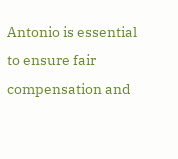Antonio is essential to ensure fair compensation and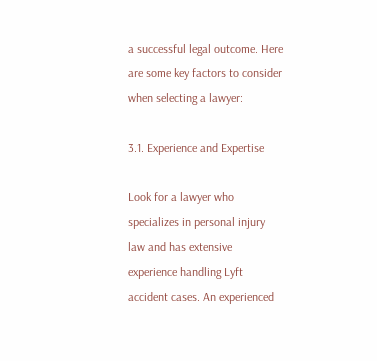a successful legal outcome. Here are some key factors to consider when selecting a lawyer:

3.1. Experience and Expertise

Look for a lawyer who specializes in personal injury law and has extensive experience handling Lyft accident cases. An experienced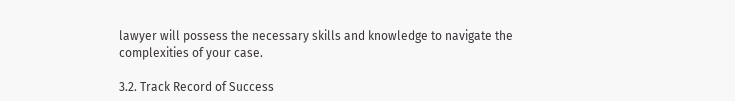lawyer will possess the necessary skills and knowledge to navigate the complexities of your case.

3.2. Track Record of Success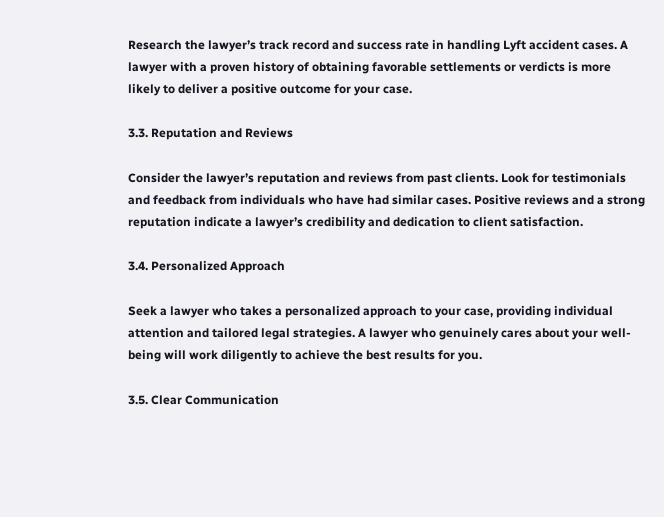Research the lawyer’s track record and success rate in handling Lyft accident cases. A lawyer with a proven history of obtaining favorable settlements or verdicts is more likely to deliver a positive outcome for your case.

3.3. Reputation and Reviews

Consider the lawyer’s reputation and reviews from past clients. Look for testimonials and feedback from individuals who have had similar cases. Positive reviews and a strong reputation indicate a lawyer’s credibility and dedication to client satisfaction.

3.4. Personalized Approach

Seek a lawyer who takes a personalized approach to your case, providing individual attention and tailored legal strategies. A lawyer who genuinely cares about your well-being will work diligently to achieve the best results for you.

3.5. Clear Communication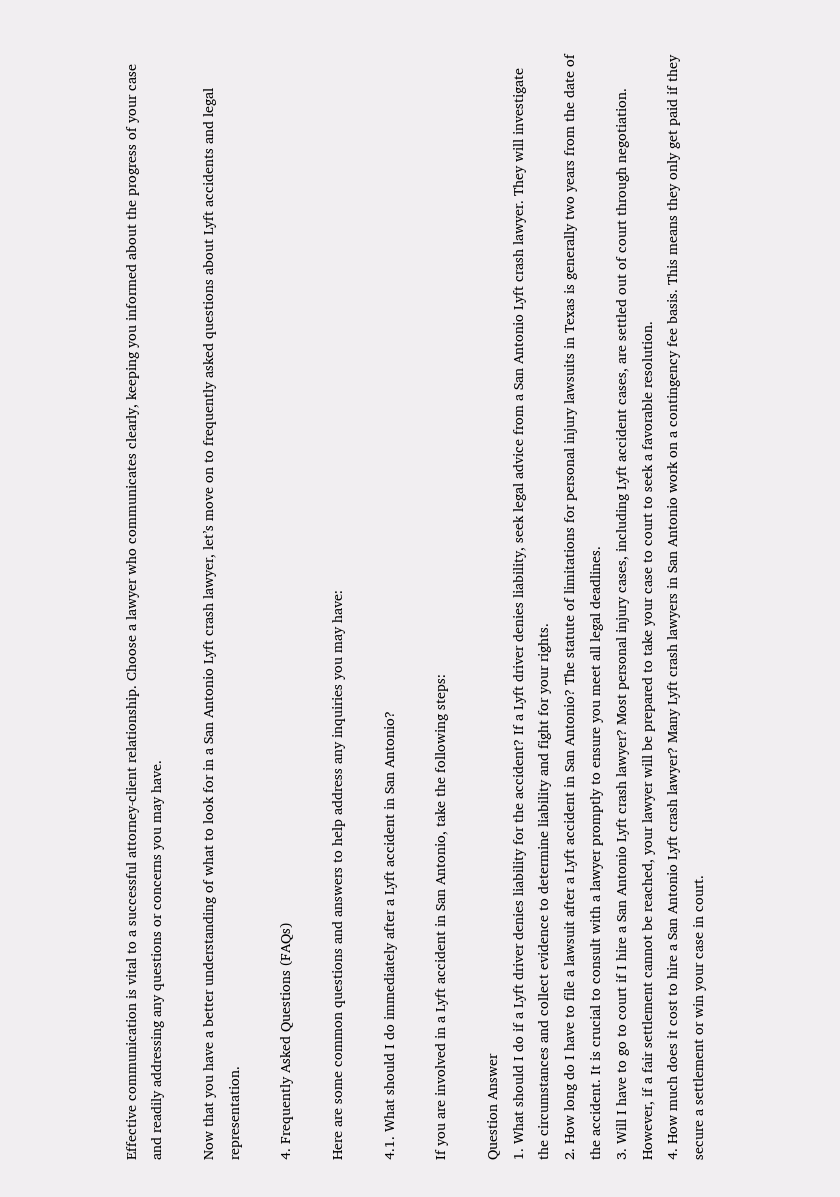Effective communication is vital to a successful attorney-client relationship. Choose a lawyer who communicates clearly, keeping you informed about the progress of your case and readily addressing any questions or concerns you may have.

Now that you have a better understanding of what to look for in a San Antonio Lyft crash lawyer, let’s move on to frequently asked questions about Lyft accidents and legal representation.

4. Frequently Asked Questions (FAQs)

Here are some common questions and answers to help address any inquiries you may have:

4.1. What should I do immediately after a Lyft accident in San Antonio?

If you are involved in a Lyft accident in San Antonio, take the following steps:

Question Answer
1. What should I do if a Lyft driver denies liability for the accident? If a Lyft driver denies liability, seek legal advice from a San Antonio Lyft crash lawyer. They will investigate the circumstances and collect evidence to determine liability and fight for your rights.
2. How long do I have to file a lawsuit after a Lyft accident in San Antonio? The statute of limitations for personal injury lawsuits in Texas is generally two years from the date of the accident. It is crucial to consult with a lawyer promptly to ensure you meet all legal deadlines.
3. Will I have to go to court if I hire a San Antonio Lyft crash lawyer? Most personal injury cases, including Lyft accident cases, are settled out of court through negotiation. However, if a fair settlement cannot be reached, your lawyer will be prepared to take your case to court to seek a favorable resolution.
4. How much does it cost to hire a San Antonio Lyft crash lawyer? Many Lyft crash lawyers in San Antonio work on a contingency fee basis. This means they only get paid if they secure a settlement or win your case in court.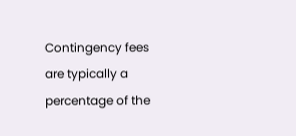Contingency fees are typically a percentage of the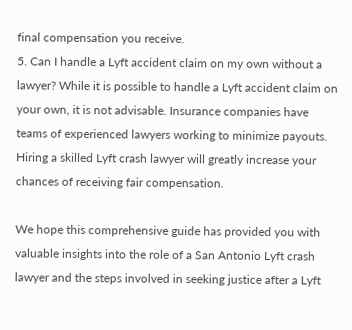final compensation you receive.
5. Can I handle a Lyft accident claim on my own without a lawyer? While it is possible to handle a Lyft accident claim on your own, it is not advisable. Insurance companies have teams of experienced lawyers working to minimize payouts. Hiring a skilled Lyft crash lawyer will greatly increase your chances of receiving fair compensation.

We hope this comprehensive guide has provided you with valuable insights into the role of a San Antonio Lyft crash lawyer and the steps involved in seeking justice after a Lyft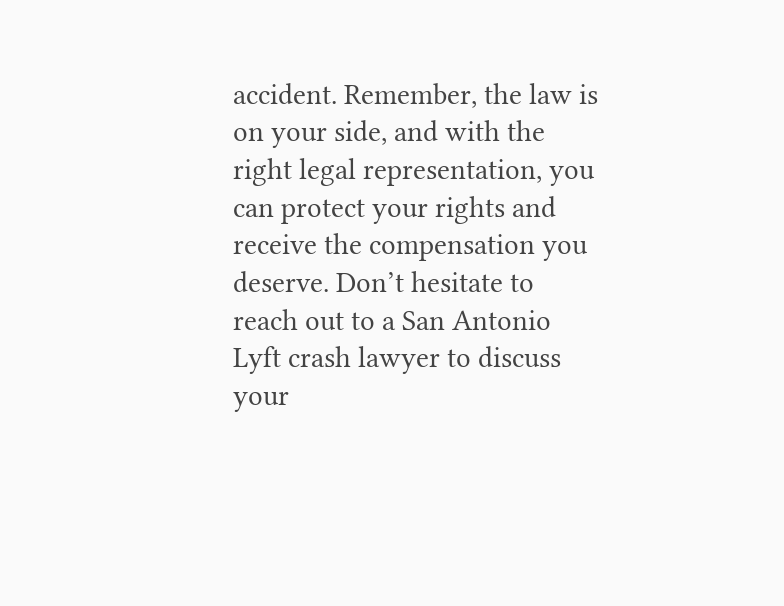accident. Remember, the law is on your side, and with the right legal representation, you can protect your rights and receive the compensation you deserve. Don’t hesitate to reach out to a San Antonio Lyft crash lawyer to discuss your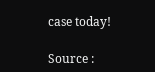case today!

Source :